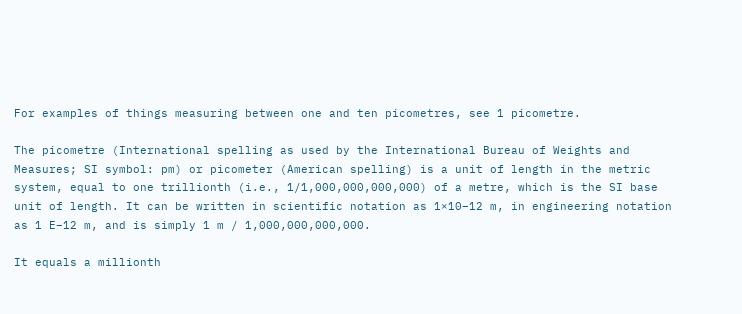For examples of things measuring between one and ten picometres, see 1 picometre.

The picometre (International spelling as used by the International Bureau of Weights and Measures; SI symbol: pm) or picometer (American spelling) is a unit of length in the metric system, equal to one trillionth (i.e., 1/1,000,000,000,000) of a metre, which is the SI base unit of length. It can be written in scientific notation as 1×10−12 m, in engineering notation as 1 E−12 m, and is simply 1 m / 1,000,000,000,000.

It equals a millionth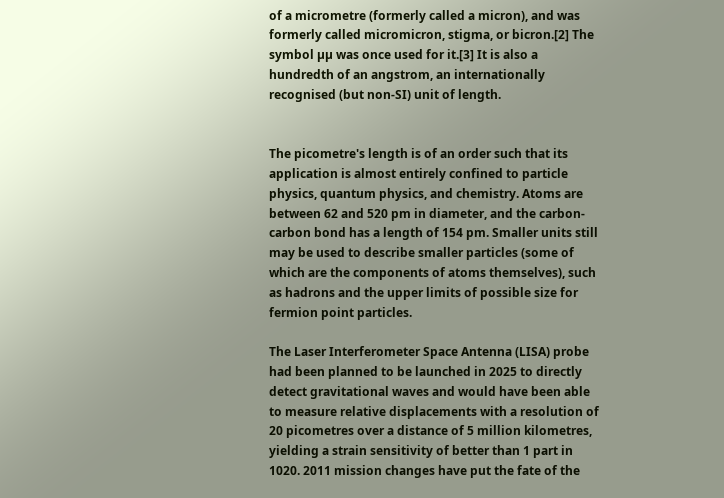of a micrometre (formerly called a micron), and was formerly called micromicron, stigma, or bicron.[2] The symbol µµ was once used for it.[3] It is also a hundredth of an angstrom, an internationally recognised (but non-SI) unit of length.


The picometre's length is of an order such that its application is almost entirely confined to particle physics, quantum physics, and chemistry. Atoms are between 62 and 520 pm in diameter, and the carbon-carbon bond has a length of 154 pm. Smaller units still may be used to describe smaller particles (some of which are the components of atoms themselves), such as hadrons and the upper limits of possible size for fermion point particles.

The Laser Interferometer Space Antenna (LISA) probe had been planned to be launched in 2025 to directly detect gravitational waves and would have been able to measure relative displacements with a resolution of 20 picometres over a distance of 5 million kilometres, yielding a strain sensitivity of better than 1 part in 1020. 2011 mission changes have put the fate of the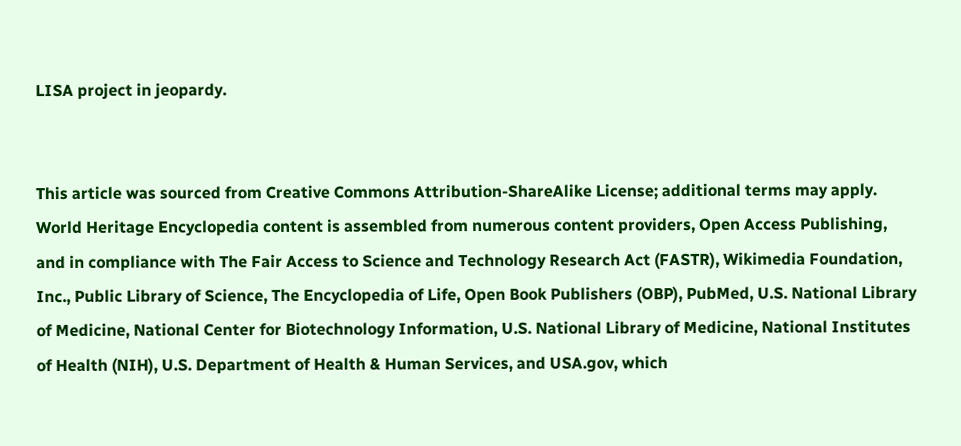LISA project in jeopardy.


This article was sourced from Creative Commons Attribution-ShareAlike License; additional terms may apply. World Heritage Encyclopedia content is assembled from numerous content providers, Open Access Publishing, and in compliance with The Fair Access to Science and Technology Research Act (FASTR), Wikimedia Foundation, Inc., Public Library of Science, The Encyclopedia of Life, Open Book Publishers (OBP), PubMed, U.S. National Library of Medicine, National Center for Biotechnology Information, U.S. National Library of Medicine, National Institutes of Health (NIH), U.S. Department of Health & Human Services, and USA.gov, which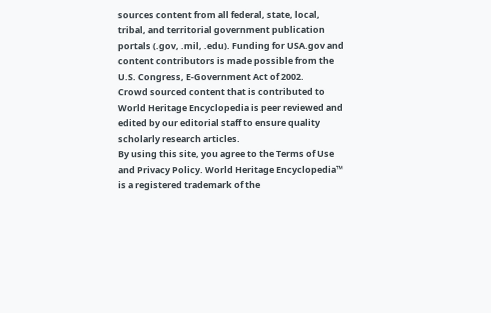sources content from all federal, state, local, tribal, and territorial government publication portals (.gov, .mil, .edu). Funding for USA.gov and content contributors is made possible from the U.S. Congress, E-Government Act of 2002.
Crowd sourced content that is contributed to World Heritage Encyclopedia is peer reviewed and edited by our editorial staff to ensure quality scholarly research articles.
By using this site, you agree to the Terms of Use and Privacy Policy. World Heritage Encyclopedia™ is a registered trademark of the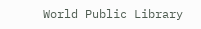World Public Library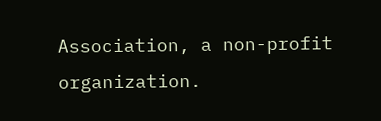Association, a non-profit organization.